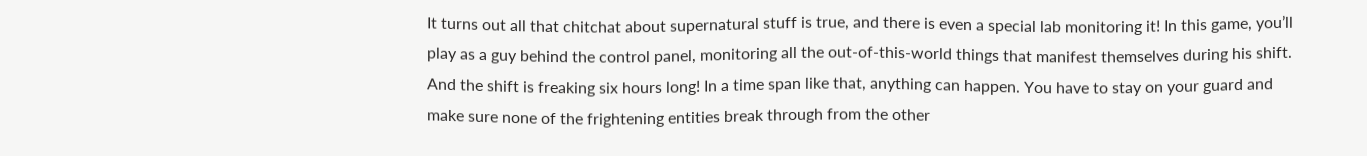It turns out all that chitchat about supernatural stuff is true, and there is even a special lab monitoring it! In this game, you’ll play as a guy behind the control panel, monitoring all the out-of-this-world things that manifest themselves during his shift. And the shift is freaking six hours long! In a time span like that, anything can happen. You have to stay on your guard and make sure none of the frightening entities break through from the other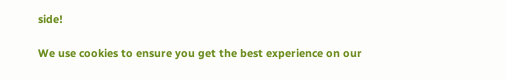side!

We use cookies to ensure you get the best experience on our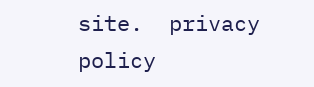site.  privacy policy